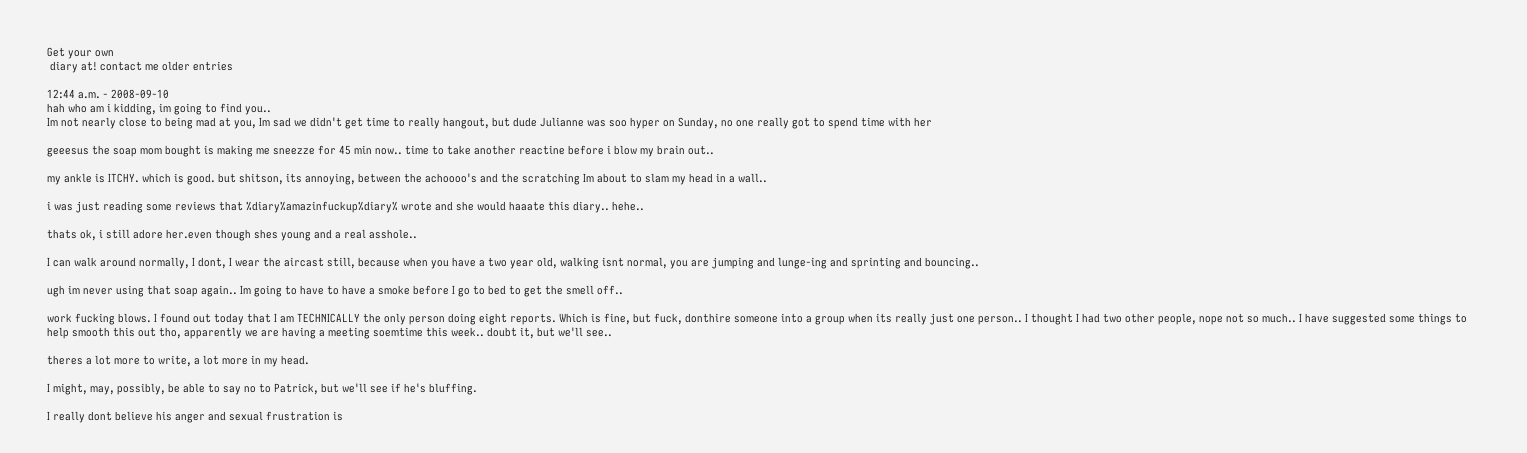Get your own
 diary at! contact me older entries

12:44 a.m. - 2008-09-10
hah who am i kidding, im going to find you..
Im not nearly close to being mad at you, Im sad we didn't get time to really hangout, but dude Julianne was soo hyper on Sunday, no one really got to spend time with her

geeesus the soap mom bought is making me sneezze for 45 min now.. time to take another reactine before i blow my brain out..

my ankle is ITCHY. which is good. but shitson, its annoying, between the achoooo's and the scratching Im about to slam my head in a wall..

i was just reading some reviews that %diary%amazinfuckup%diary% wrote and she would haaate this diary.. hehe..

thats ok, i still adore her.even though shes young and a real asshole..

I can walk around normally, I dont, I wear the aircast still, because when you have a two year old, walking isnt normal, you are jumping and lunge-ing and sprinting and bouncing..

ugh im never using that soap again.. Im going to have to have a smoke before I go to bed to get the smell off..

work fucking blows. I found out today that I am TECHNICALLY the only person doing eight reports. Which is fine, but fuck, donthire someone into a group when its really just one person.. I thought I had two other people, nope not so much.. I have suggested some things to help smooth this out tho, apparently we are having a meeting soemtime this week.. doubt it, but we'll see..

theres a lot more to write, a lot more in my head.

I might, may, possibly, be able to say no to Patrick, but we'll see if he's bluffing.

I really dont believe his anger and sexual frustration is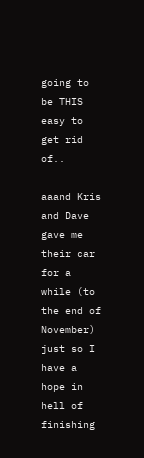going to be THIS easy to get rid of..

aaand Kris and Dave gave me their car for a while (to the end of November) just so I have a hope in hell of finishing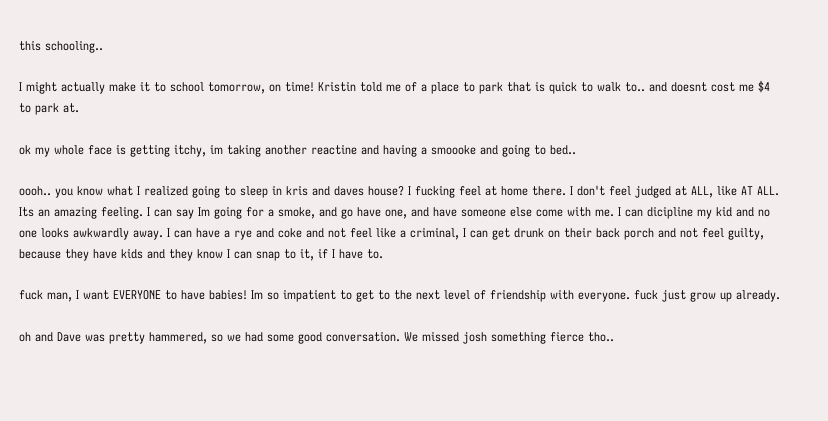this schooling..

I might actually make it to school tomorrow, on time! Kristin told me of a place to park that is quick to walk to.. and doesnt cost me $4 to park at.

ok my whole face is getting itchy, im taking another reactine and having a smoooke and going to bed..

oooh.. you know what I realized going to sleep in kris and daves house? I fucking feel at home there. I don't feel judged at ALL, like AT ALL. Its an amazing feeling. I can say Im going for a smoke, and go have one, and have someone else come with me. I can dicipline my kid and no one looks awkwardly away. I can have a rye and coke and not feel like a criminal, I can get drunk on their back porch and not feel guilty, because they have kids and they know I can snap to it, if I have to.

fuck man, I want EVERYONE to have babies! Im so impatient to get to the next level of friendship with everyone. fuck just grow up already.

oh and Dave was pretty hammered, so we had some good conversation. We missed josh something fierce tho..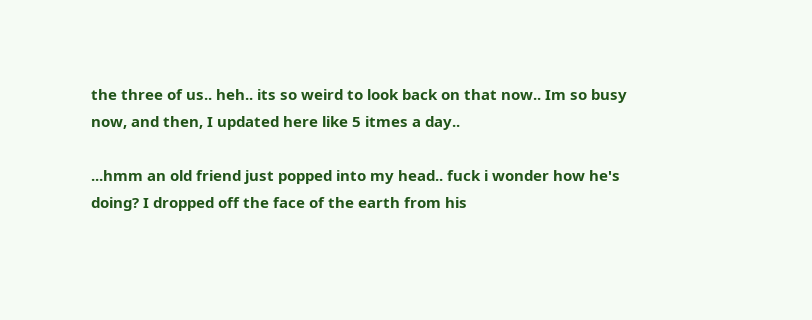the three of us.. heh.. its so weird to look back on that now.. Im so busy now, and then, I updated here like 5 itmes a day..

...hmm an old friend just popped into my head.. fuck i wonder how he's doing? I dropped off the face of the earth from his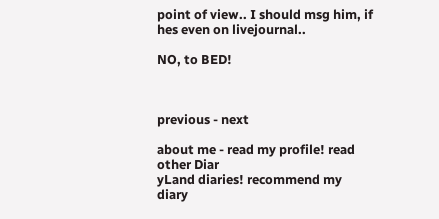point of view.. I should msg him, if hes even on livejournal..

NO, to BED!



previous - next

about me - read my profile! read other Diar
yLand diaries! recommend my diary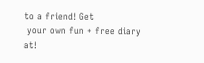to a friend! Get
 your own fun + free diary at!